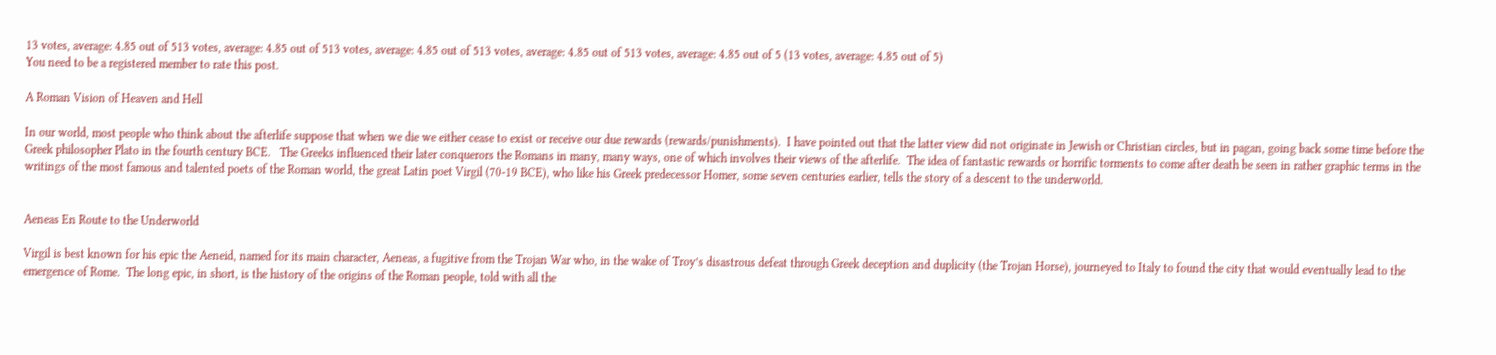13 votes, average: 4.85 out of 513 votes, average: 4.85 out of 513 votes, average: 4.85 out of 513 votes, average: 4.85 out of 513 votes, average: 4.85 out of 5 (13 votes, average: 4.85 out of 5)
You need to be a registered member to rate this post.

A Roman Vision of Heaven and Hell

In our world, most people who think about the afterlife suppose that when we die we either cease to exist or receive our due rewards (rewards/punishments).  I have pointed out that the latter view did not originate in Jewish or Christian circles, but in pagan, going back some time before the Greek philosopher Plato in the fourth century BCE.   The Greeks influenced their later conquerors the Romans in many, many ways, one of which involves their views of the afterlife.  The idea of fantastic rewards or horrific torments to come after death be seen in rather graphic terms in the writings of the most famous and talented poets of the Roman world, the great Latin poet Virgil (70-19 BCE), who like his Greek predecessor Homer, some seven centuries earlier, tells the story of a descent to the underworld.


Aeneas En Route to the Underworld

Virgil is best known for his epic the Aeneid, named for its main character, Aeneas, a fugitive from the Trojan War who, in the wake of Troy’s disastrous defeat through Greek deception and duplicity (the Trojan Horse), journeyed to Italy to found the city that would eventually lead to the emergence of Rome.  The long epic, in short, is the history of the origins of the Roman people, told with all the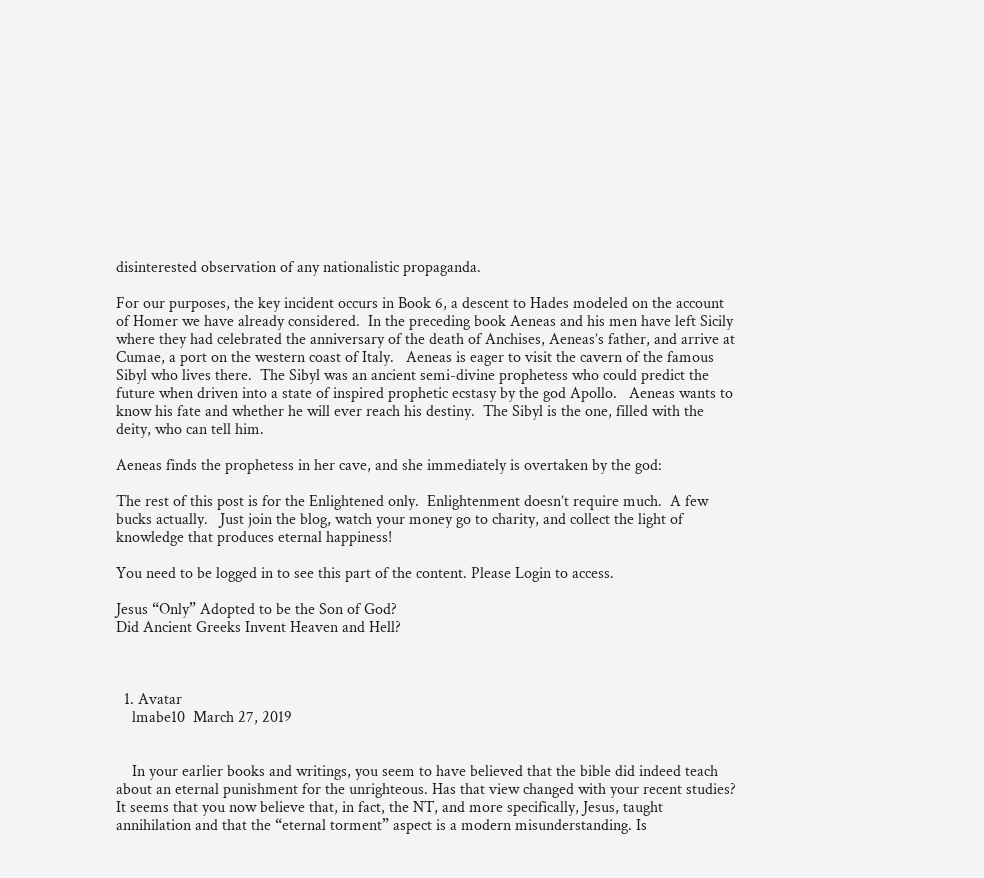disinterested observation of any nationalistic propaganda.

For our purposes, the key incident occurs in Book 6, a descent to Hades modeled on the account of Homer we have already considered.  In the preceding book Aeneas and his men have left Sicily where they had celebrated the anniversary of the death of Anchises, Aeneas’s father, and arrive at Cumae, a port on the western coast of Italy.   Aeneas is eager to visit the cavern of the famous Sibyl who lives there.  The Sibyl was an ancient semi-divine prophetess who could predict the future when driven into a state of inspired prophetic ecstasy by the god Apollo.   Aeneas wants to know his fate and whether he will ever reach his destiny.  The Sibyl is the one, filled with the deity, who can tell him.

Aeneas finds the prophetess in her cave, and she immediately is overtaken by the god:

The rest of this post is for the Enlightened only.  Enlightenment doesn’t require much.  A few bucks actually.   Just join the blog, watch your money go to charity, and collect the light of knowledge that produces eternal happiness!

You need to be logged in to see this part of the content. Please Login to access.

Jesus “Only” Adopted to be the Son of God?
Did Ancient Greeks Invent Heaven and Hell?



  1. Avatar
    lmabe10  March 27, 2019


    In your earlier books and writings, you seem to have believed that the bible did indeed teach about an eternal punishment for the unrighteous. Has that view changed with your recent studies? It seems that you now believe that, in fact, the NT, and more specifically, Jesus, taught annihilation and that the “eternal torment” aspect is a modern misunderstanding. Is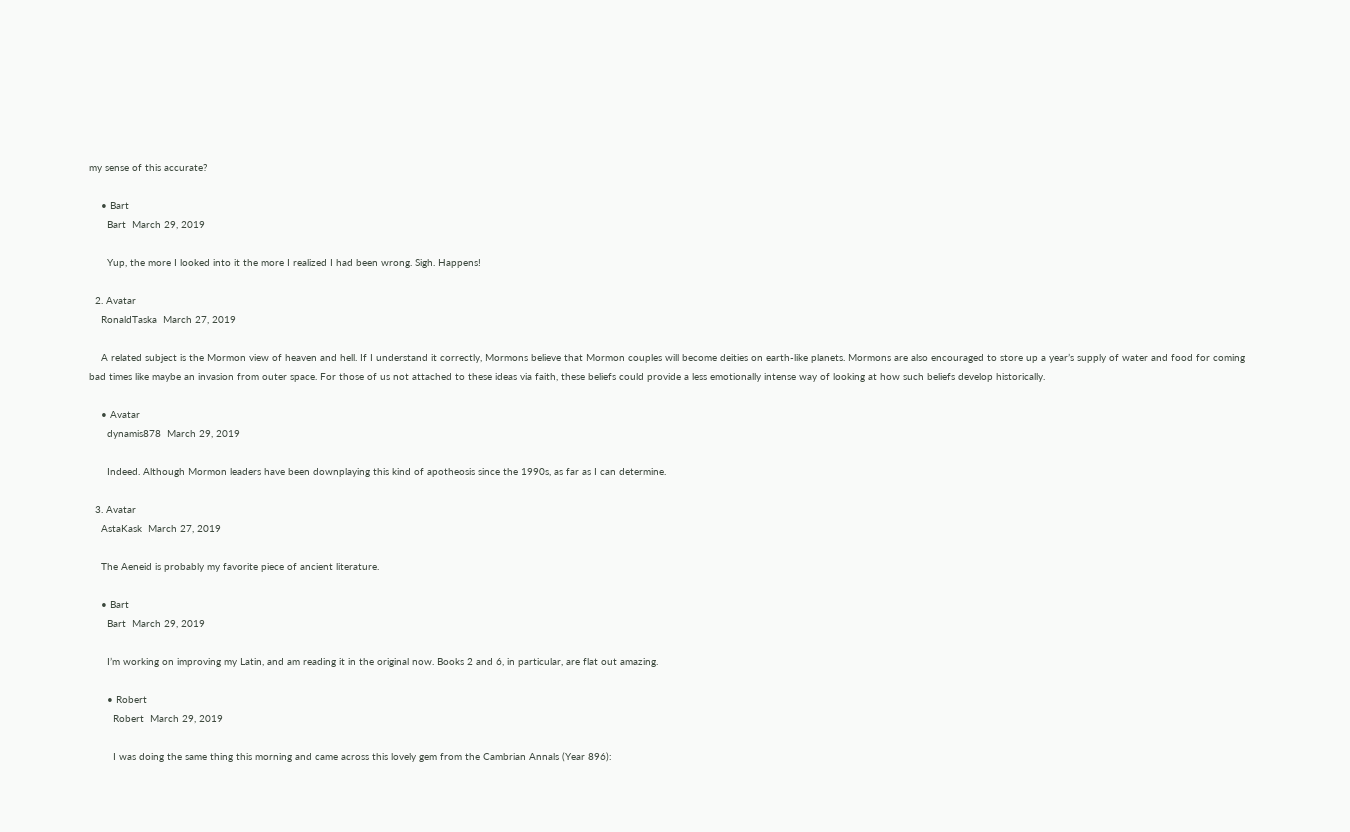my sense of this accurate?

    • Bart
      Bart  March 29, 2019

      Yup, the more I looked into it the more I realized I had been wrong. Sigh. Happens!

  2. Avatar
    RonaldTaska  March 27, 2019

    A related subject is the Mormon view of heaven and hell. If I understand it correctly, Mormons believe that Mormon couples will become deities on earth-like planets. Mormons are also encouraged to store up a year’s supply of water and food for coming bad times like maybe an invasion from outer space. For those of us not attached to these ideas via faith, these beliefs could provide a less emotionally intense way of looking at how such beliefs develop historically.

    • Avatar
      dynamis878  March 29, 2019

      Indeed. Although Mormon leaders have been downplaying this kind of apotheosis since the 1990s, as far as I can determine.

  3. Avatar
    AstaKask  March 27, 2019

    The Aeneid is probably my favorite piece of ancient literature.

    • Bart
      Bart  March 29, 2019

      I’m working on improving my Latin, and am reading it in the original now. Books 2 and 6, in particular, are flat out amazing.

      • Robert
        Robert  March 29, 2019

        I was doing the same thing this morning and came across this lovely gem from the Cambrian Annals (Year 896):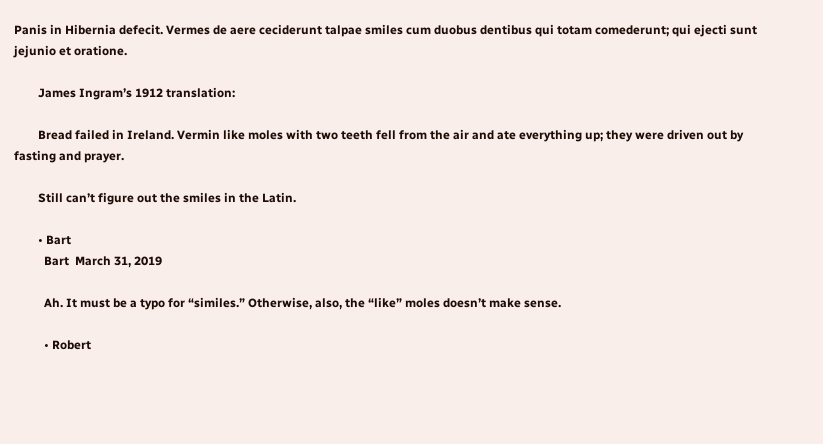Panis in Hibernia defecit. Vermes de aere ceciderunt talpae smiles cum duobus dentibus qui totam comederunt; qui ejecti sunt jejunio et oratione.

        James Ingram’s 1912 translation:

        Bread failed in Ireland. Vermin like moles with two teeth fell from the air and ate everything up; they were driven out by fasting and prayer.

        Still can’t figure out the smiles in the Latin.

        • Bart
          Bart  March 31, 2019

          Ah. It must be a typo for “similes.” Otherwise, also, the “like” moles doesn’t make sense.

          • Robert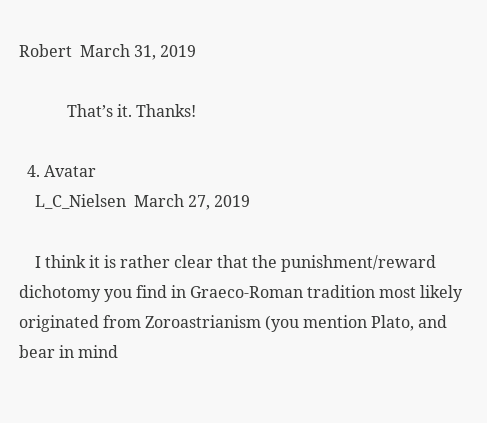Robert  March 31, 2019

            That’s it. Thanks!

  4. Avatar
    L_C_Nielsen  March 27, 2019

    I think it is rather clear that the punishment/reward dichotomy you find in Graeco-Roman tradition most likely originated from Zoroastrianism (you mention Plato, and bear in mind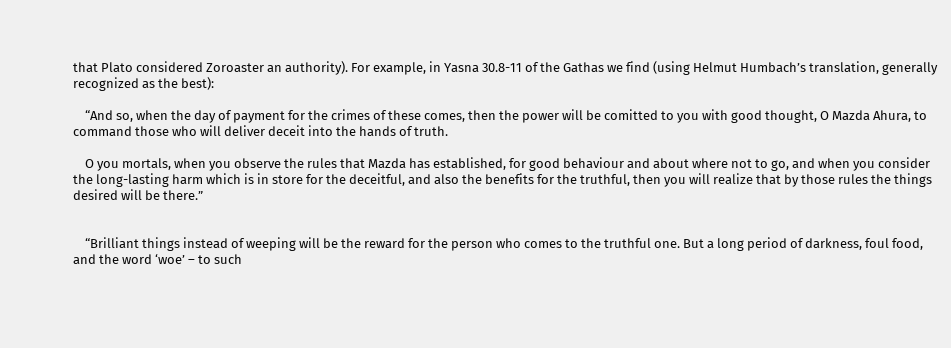that Plato considered Zoroaster an authority). For example, in Yasna 30.8-11 of the Gathas we find (using Helmut Humbach’s translation, generally recognized as the best):

    “And so, when the day of payment for the crimes of these comes, then the power will be comitted to you with good thought, O Mazda Ahura, to command those who will deliver deceit into the hands of truth.

    O you mortals, when you observe the rules that Mazda has established, for good behaviour and about where not to go, and when you consider the long-lasting harm which is in store for the deceitful, and also the benefits for the truthful, then you will realize that by those rules the things desired will be there.”


    “Brilliant things instead of weeping will be the reward for the person who comes to the truthful one. But a long period of darkness, foul food, and the word ‘woe’ – to such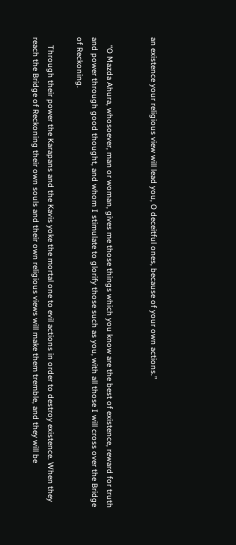an existence your religious view will lead you, O deceitful ones, because of your own actions.”


    “O Mazda Ahura, whosoever, man or woman, gives me those things which you know are the best of existence, reward for truth and power through good thought, and whom I stimulate to glorify those such as you, with all those I will cross over the Bridge of Reckoning.

    Through their power the Karapans and the Kavis yoke the mortal one to evil actions in order to destroy existence. When they reach the Bridge of Reckoning their own souls and their own religious views will make them tremble, and they will be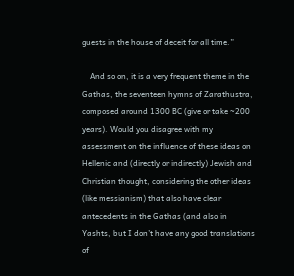guests in the house of deceit for all time.”

    And so on, it is a very frequent theme in the Gathas, the seventeen hymns of Zarathustra, composed around 1300 BC (give or take ~200 years). Would you disagree with my assessment on the influence of these ideas on Hellenic and (directly or indirectly) Jewish and Christian thought, considering the other ideas (like messianism) that also have clear antecedents in the Gathas (and also in Yashts, but I don’t have any good translations of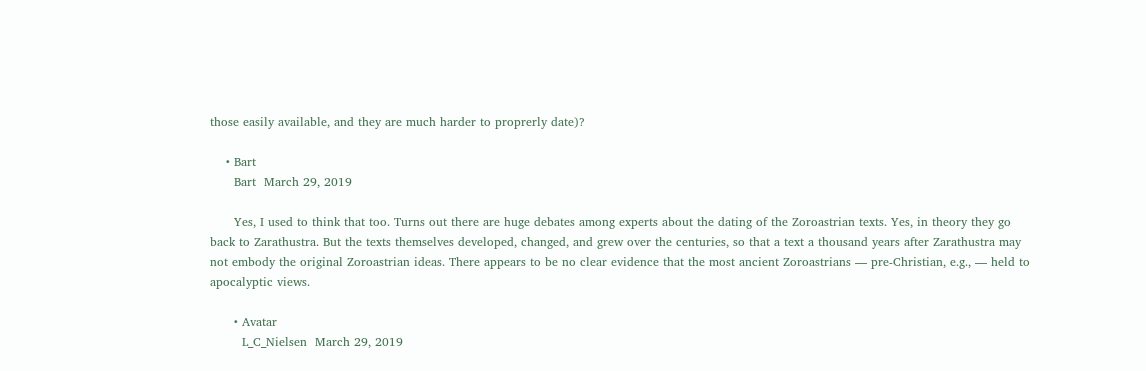those easily available, and they are much harder to proprerly date)?

    • Bart
      Bart  March 29, 2019

      Yes, I used to think that too. Turns out there are huge debates among experts about the dating of the Zoroastrian texts. Yes, in theory they go back to Zarathustra. But the texts themselves developed, changed, and grew over the centuries, so that a text a thousand years after Zarathustra may not embody the original Zoroastrian ideas. There appears to be no clear evidence that the most ancient Zoroastrians — pre-Christian, e.g., — held to apocalyptic views.

      • Avatar
        L_C_Nielsen  March 29, 2019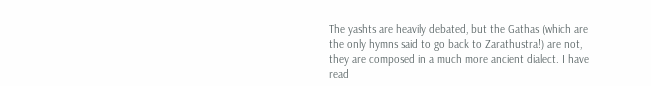The yashts are heavily debated, but the Gathas (which are the only hymns said to go back to Zarathustra!) are not, they are composed in a much more ancient dialect. I have read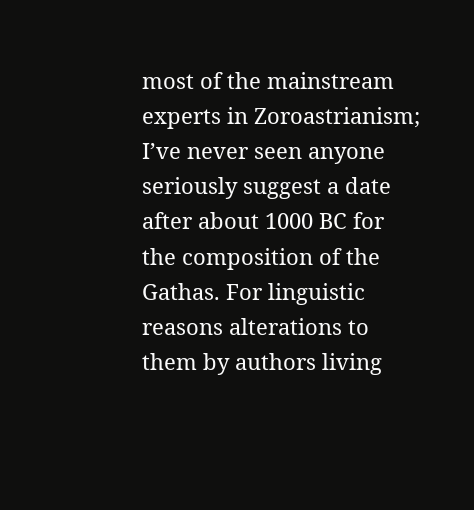most of the mainstream experts in Zoroastrianism; I’ve never seen anyone seriously suggest a date after about 1000 BC for the composition of the Gathas. For linguistic reasons alterations to them by authors living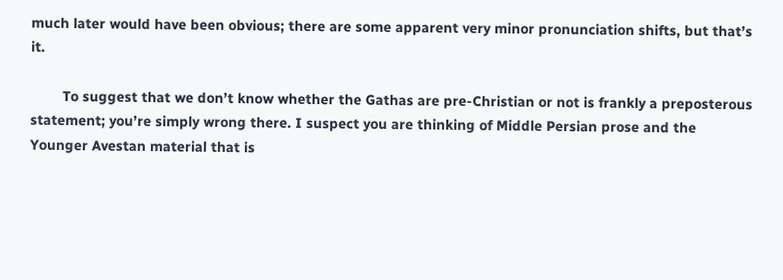much later would have been obvious; there are some apparent very minor pronunciation shifts, but that’s it.

        To suggest that we don’t know whether the Gathas are pre-Christian or not is frankly a preposterous statement; you’re simply wrong there. I suspect you are thinking of Middle Persian prose and the Younger Avestan material that is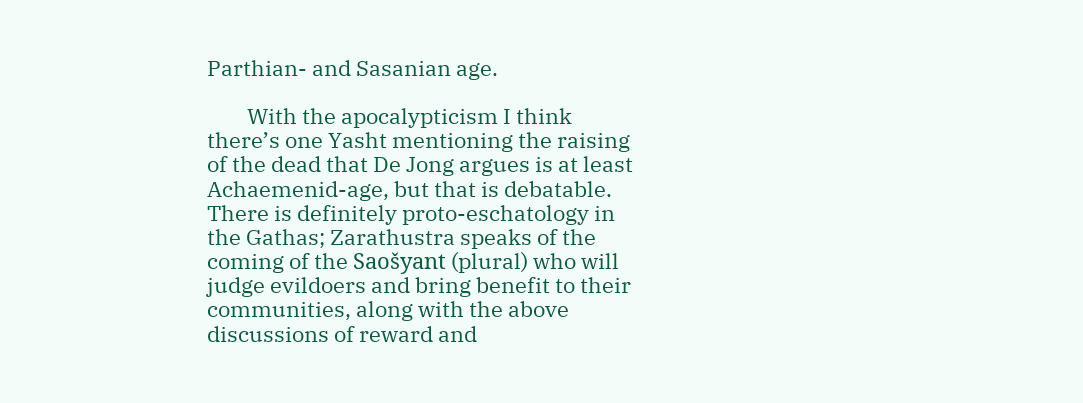Parthian- and Sasanian age.

        With the apocalypticism I think there’s one Yasht mentioning the raising of the dead that De Jong argues is at least Achaemenid-age, but that is debatable. There is definitely proto-eschatology in the Gathas; Zarathustra speaks of the coming of the Saošyant (plural) who will judge evildoers and bring benefit to their communities, along with the above discussions of reward and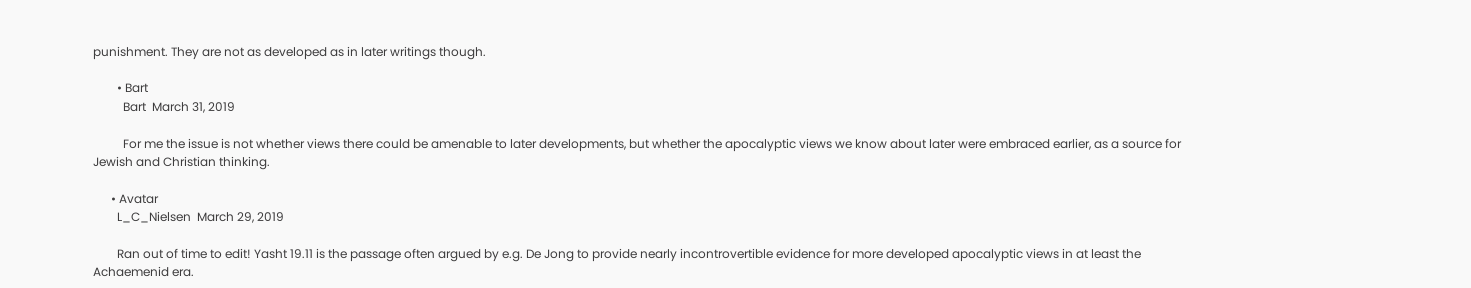punishment. They are not as developed as in later writings though.

        • Bart
          Bart  March 31, 2019

          For me the issue is not whether views there could be amenable to later developments, but whether the apocalyptic views we know about later were embraced earlier, as a source for Jewish and Christian thinking.

      • Avatar
        L_C_Nielsen  March 29, 2019

        Ran out of time to edit! Yasht 19.11 is the passage often argued by e.g. De Jong to provide nearly incontrovertible evidence for more developed apocalyptic views in at least the Achaemenid era.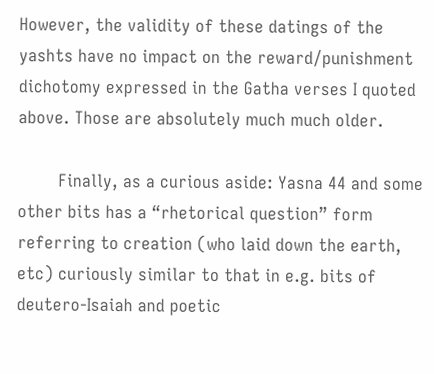However, the validity of these datings of the yashts have no impact on the reward/punishment dichotomy expressed in the Gatha verses I quoted above. Those are absolutely much much older.

        Finally, as a curious aside: Yasna 44 and some other bits has a “rhetorical question” form referring to creation (who laid down the earth, etc) curiously similar to that in e.g. bits of deutero-Isaiah and poetic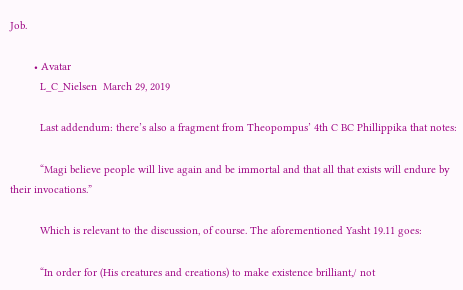Job.

        • Avatar
          L_C_Nielsen  March 29, 2019

          Last addendum: there’s also a fragment from Theopompus’ 4th C BC Phillippika that notes:

          “Magi believe people will live again and be immortal and that all that exists will endure by their invocations.”

          Which is relevant to the discussion, of course. The aforementioned Yasht 19.11 goes:

          “In order for (His creatures and creations) to make existence brilliant,/ not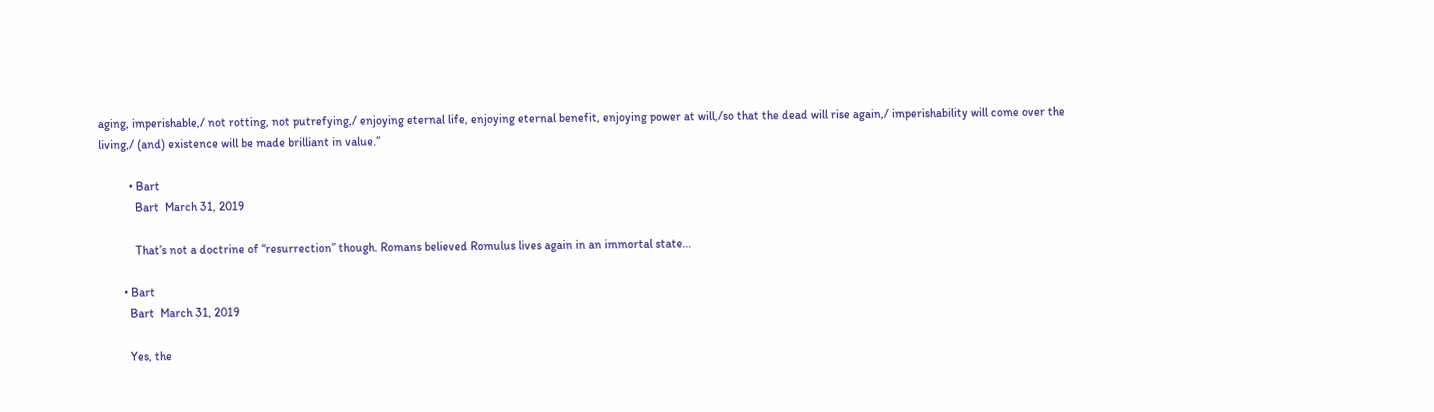aging, imperishable,/ not rotting, not putrefying,/ enjoying eternal life, enjoying eternal benefit, enjoying power at will,/so that the dead will rise again,/ imperishability will come over the living,/ (and) existence will be made brilliant in value.”

          • Bart
            Bart  March 31, 2019

            That’s not a doctrine of “resurrection” though. Romans believed Romulus lives again in an immortal state…

        • Bart
          Bart  March 31, 2019

          Yes, the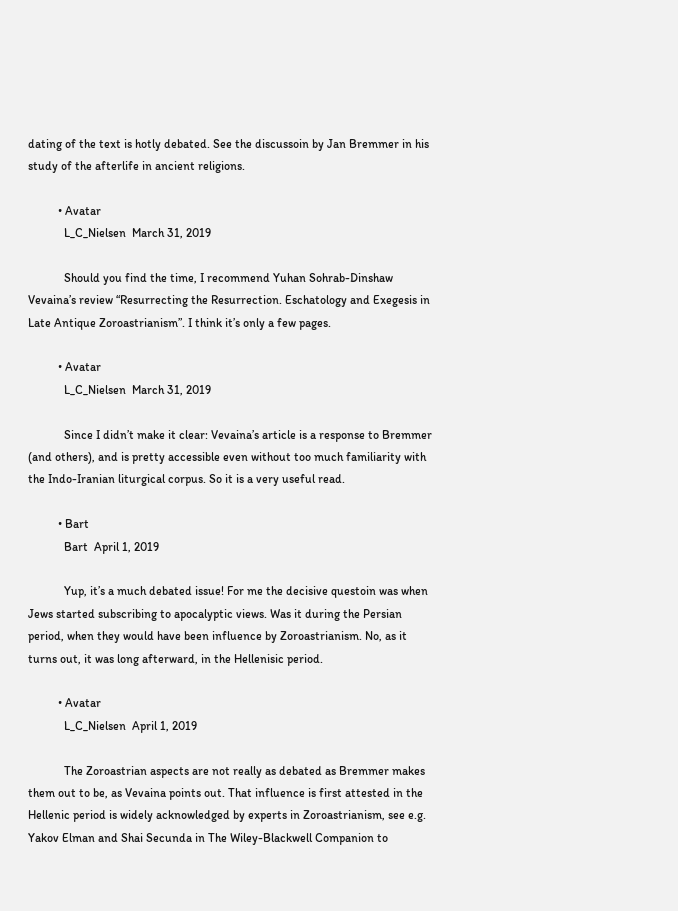dating of the text is hotly debated. See the discussoin by Jan Bremmer in his study of the afterlife in ancient religions.

          • Avatar
            L_C_Nielsen  March 31, 2019

            Should you find the time, I recommend Yuhan Sohrab-Dinshaw Vevaina’s review “Resurrecting the Resurrection. Eschatology and Exegesis in Late Antique Zoroastrianism”. I think it’s only a few pages.

          • Avatar
            L_C_Nielsen  March 31, 2019

            Since I didn’t make it clear: Vevaina’s article is a response to Bremmer (and others), and is pretty accessible even without too much familiarity with the Indo-Iranian liturgical corpus. So it is a very useful read.

          • Bart
            Bart  April 1, 2019

            Yup, it’s a much debated issue! For me the decisive questoin was when Jews started subscribing to apocalyptic views. Was it during the Persian period, when they would have been influence by Zoroastrianism. No, as it turns out, it was long afterward, in the Hellenisic period.

          • Avatar
            L_C_Nielsen  April 1, 2019

            The Zoroastrian aspects are not really as debated as Bremmer makes them out to be, as Vevaina points out. That influence is first attested in the Hellenic period is widely acknowledged by experts in Zoroastrianism, see e.g. Yakov Elman and Shai Secunda in The Wiley-Blackwell Companion to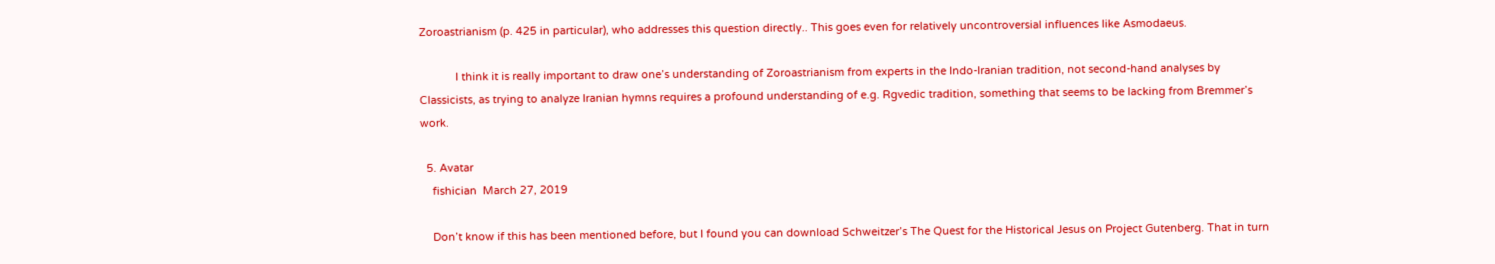Zoroastrianism (p. 425 in particular), who addresses this question directly.. This goes even for relatively uncontroversial influences like Asmodaeus.

            I think it is really important to draw one’s understanding of Zoroastrianism from experts in the Indo-Iranian tradition, not second-hand analyses by Classicists, as trying to analyze Iranian hymns requires a profound understanding of e.g. Rgvedic tradition, something that seems to be lacking from Bremmer’s work.

  5. Avatar
    fishician  March 27, 2019

    Don’t know if this has been mentioned before, but I found you can download Schweitzer’s The Quest for the Historical Jesus on Project Gutenberg. That in turn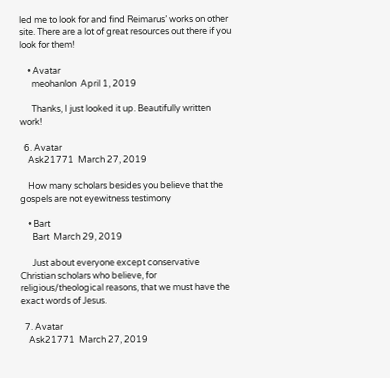led me to look for and find Reimarus’ works on other site. There are a lot of great resources out there if you look for them!

    • Avatar
      meohanlon  April 1, 2019

      Thanks, I just looked it up. Beautifully written work!

  6. Avatar
    Ask21771  March 27, 2019

    How many scholars besides you believe that the gospels are not eyewitness testimony

    • Bart
      Bart  March 29, 2019

      Just about everyone except conservative Christian scholars who believe, for religious/theological reasons, that we must have the exact words of Jesus.

  7. Avatar
    Ask21771  March 27, 2019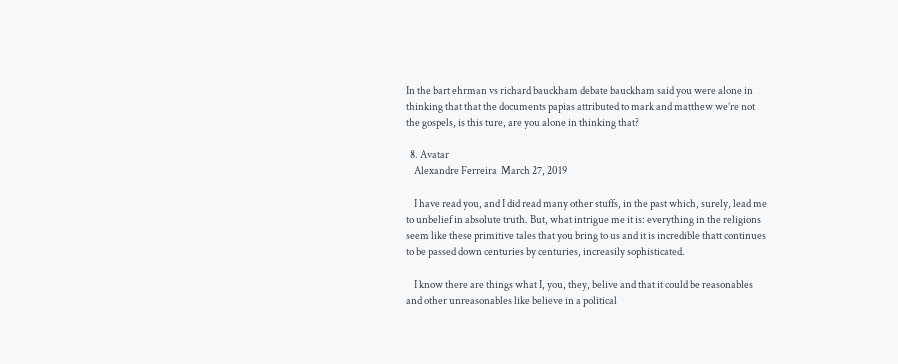In the bart ehrman vs richard bauckham debate bauckham said you were alone in thinking that that the documents papias attributed to mark and matthew we’re not the gospels, is this ture, are you alone in thinking that?

  8. Avatar
    Alexandre Ferreira  March 27, 2019

    I have read you, and I did read many other stuffs, in the past which, surely, lead me to unbelief in absolute truth. But, what intrigue me it is: everything in the religions seem like these primitive tales that you bring to us and it is incredible thatt continues to be passed down centuries by centuries, increasily sophisticated.

    I know there are things what I, you, they, belive and that it could be reasonables and other unreasonables like believe in a political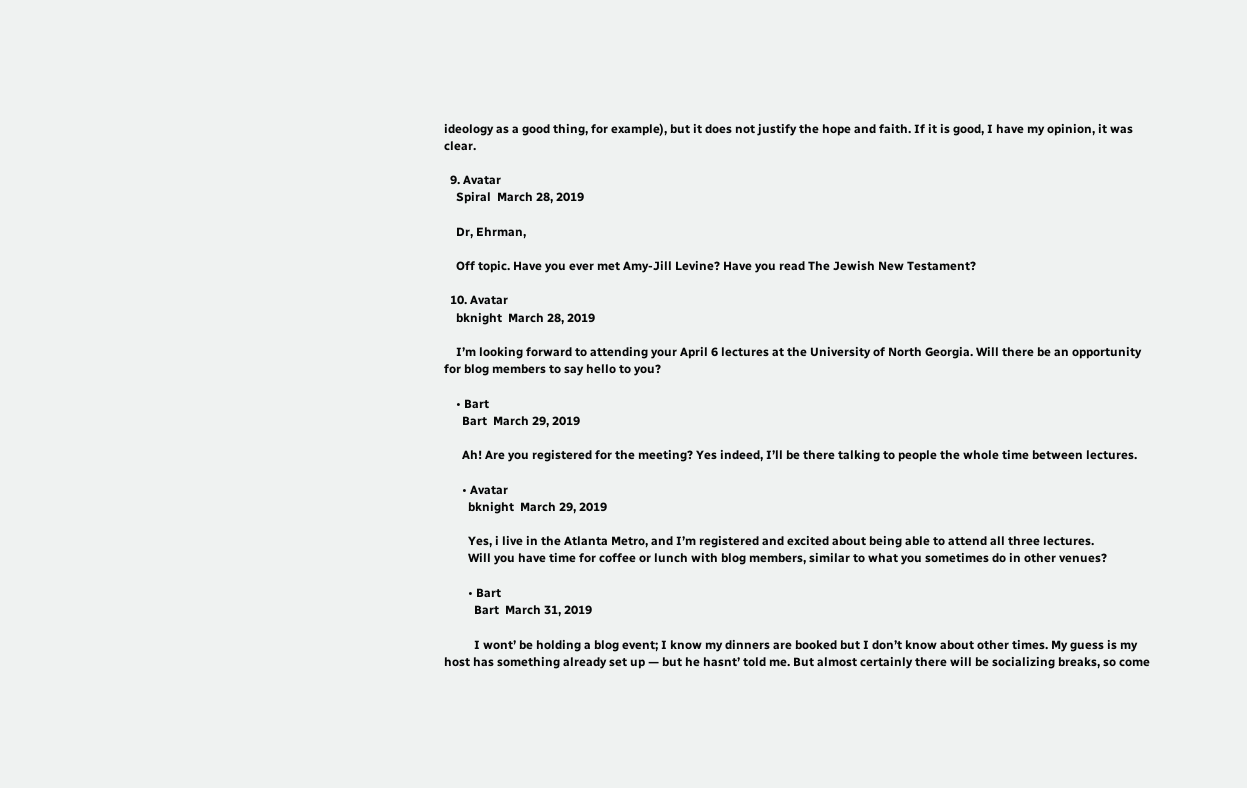ideology as a good thing, for example), but it does not justify the hope and faith. If it is good, I have my opinion, it was clear.

  9. Avatar
    Spiral  March 28, 2019

    Dr, Ehrman,

    Off topic. Have you ever met Amy-Jill Levine? Have you read The Jewish New Testament?

  10. Avatar
    bknight  March 28, 2019

    I’m looking forward to attending your April 6 lectures at the University of North Georgia. Will there be an opportunity for blog members to say hello to you?

    • Bart
      Bart  March 29, 2019

      Ah! Are you registered for the meeting? Yes indeed, I’ll be there talking to people the whole time between lectures.

      • Avatar
        bknight  March 29, 2019

        Yes, i live in the Atlanta Metro, and I’m registered and excited about being able to attend all three lectures.
        Will you have time for coffee or lunch with blog members, similar to what you sometimes do in other venues?

        • Bart
          Bart  March 31, 2019

          I wont’ be holding a blog event; I know my dinners are booked but I don’t know about other times. My guess is my host has something already set up — but he hasnt’ told me. But almost certainly there will be socializing breaks, so come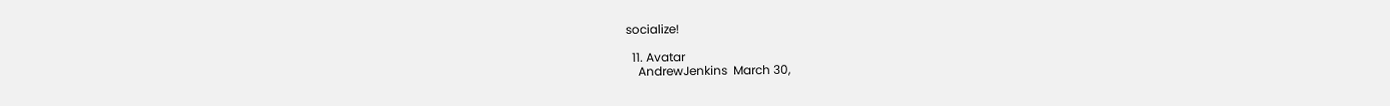socialize!

  11. Avatar
    AndrewJenkins  March 30,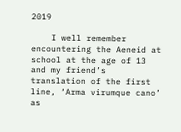2019

    I well remember encountering the Aeneid at school at the age of 13 and my friend’s translation of the first line, ‘Arma virumque cano’ as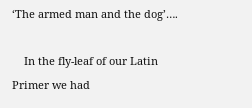‘The armed man and the dog’….

    In the fly-leaf of our Latin Primer we had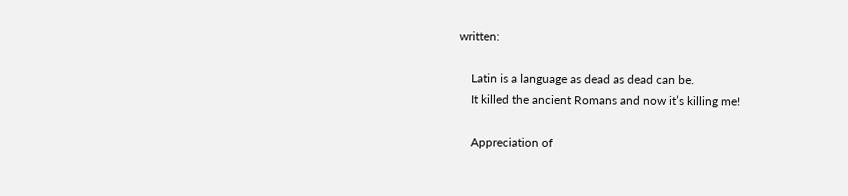written:

    Latin is a language as dead as dead can be.
    It killed the ancient Romans and now it’s killing me!

    Appreciation of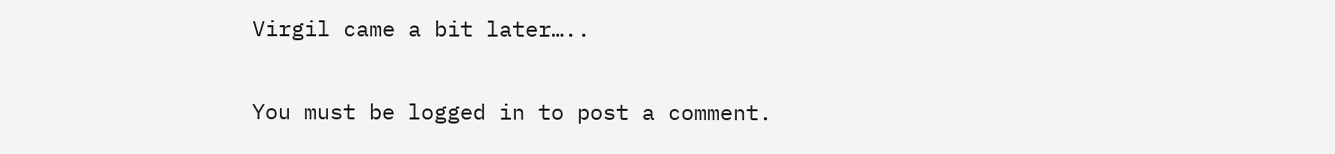Virgil came a bit later…..

You must be logged in to post a comment.